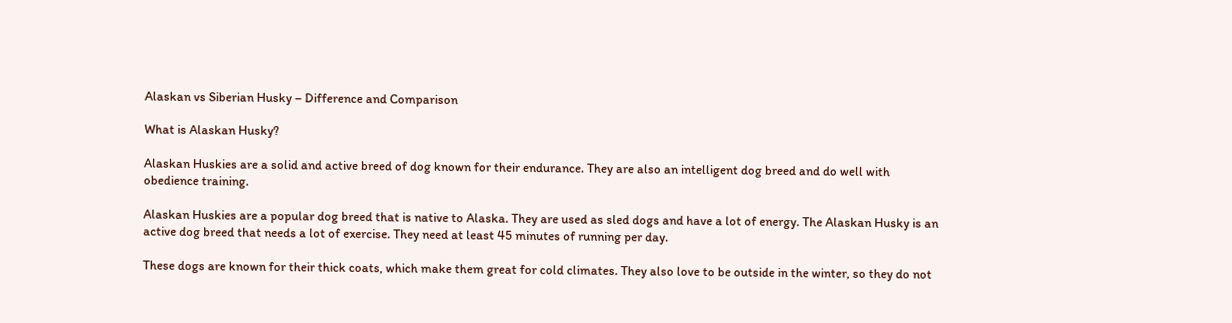Alaskan vs Siberian Husky – Difference and Comparison

What is Alaskan Husky?

Alaskan Huskies are a solid and active breed of dog known for their endurance. They are also an intelligent dog breed and do well with obedience training.

Alaskan Huskies are a popular dog breed that is native to Alaska. They are used as sled dogs and have a lot of energy. The Alaskan Husky is an active dog breed that needs a lot of exercise. They need at least 45 minutes of running per day.

These dogs are known for their thick coats, which make them great for cold climates. They also love to be outside in the winter, so they do not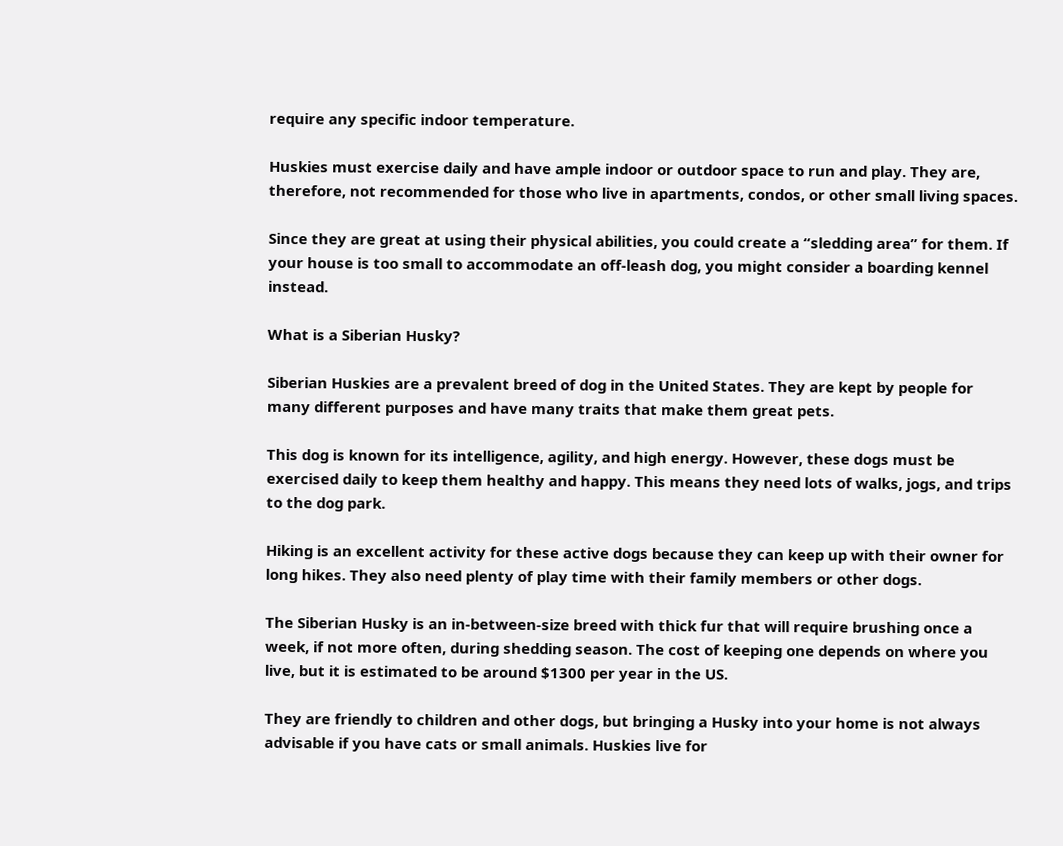require any specific indoor temperature.

Huskies must exercise daily and have ample indoor or outdoor space to run and play. They are, therefore, not recommended for those who live in apartments, condos, or other small living spaces.

Since they are great at using their physical abilities, you could create a “sledding area” for them. If your house is too small to accommodate an off-leash dog, you might consider a boarding kennel instead.

What is a Siberian Husky?

Siberian Huskies are a prevalent breed of dog in the United States. They are kept by people for many different purposes and have many traits that make them great pets.

This dog is known for its intelligence, agility, and high energy. However, these dogs must be exercised daily to keep them healthy and happy. This means they need lots of walks, jogs, and trips to the dog park.

Hiking is an excellent activity for these active dogs because they can keep up with their owner for long hikes. They also need plenty of play time with their family members or other dogs.

The Siberian Husky is an in-between-size breed with thick fur that will require brushing once a week, if not more often, during shedding season. The cost of keeping one depends on where you live, but it is estimated to be around $1300 per year in the US.

They are friendly to children and other dogs, but bringing a Husky into your home is not always advisable if you have cats or small animals. Huskies live for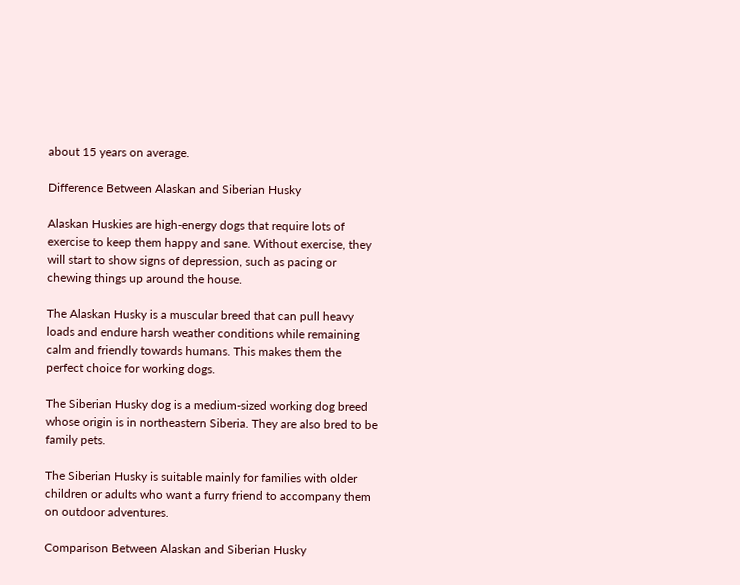about 15 years on average.

Difference Between Alaskan and Siberian Husky

Alaskan Huskies are high-energy dogs that require lots of exercise to keep them happy and sane. Without exercise, they will start to show signs of depression, such as pacing or chewing things up around the house.

The Alaskan Husky is a muscular breed that can pull heavy loads and endure harsh weather conditions while remaining calm and friendly towards humans. This makes them the perfect choice for working dogs.

The Siberian Husky dog is a medium-sized working dog breed whose origin is in northeastern Siberia. They are also bred to be family pets.

The Siberian Husky is suitable mainly for families with older children or adults who want a furry friend to accompany them on outdoor adventures.

Comparison Between Alaskan and Siberian Husky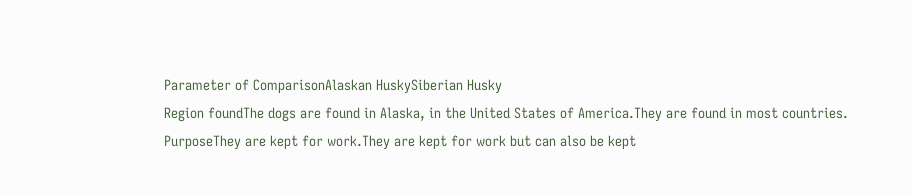Parameter of ComparisonAlaskan HuskySiberian Husky
Region foundThe dogs are found in Alaska, in the United States of America.They are found in most countries.
PurposeThey are kept for work.They are kept for work but can also be kept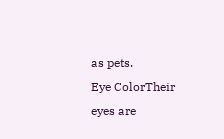as pets.
Eye ColorTheir eyes are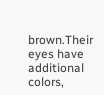brown.Their eyes have additional colors,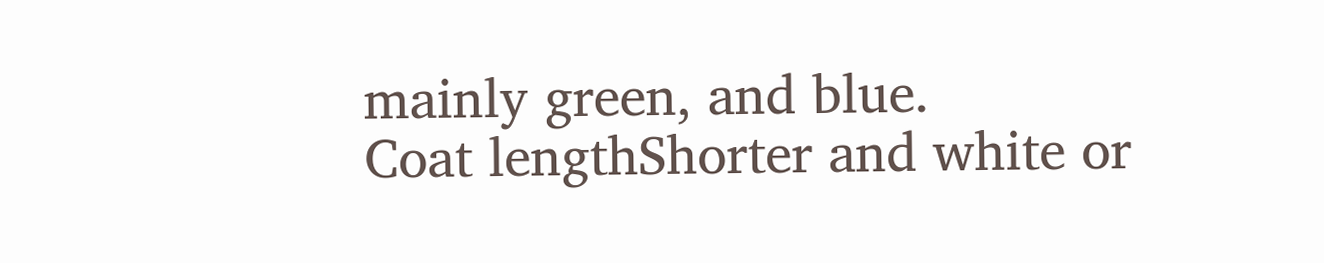mainly green, and blue.
Coat lengthShorter and white or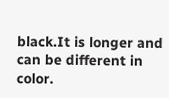black.It is longer and can be different in color.